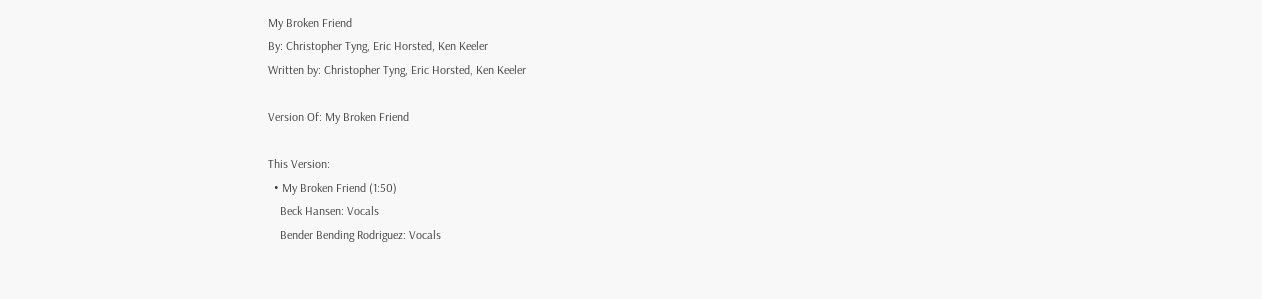My Broken Friend
By: Christopher Tyng, Eric Horsted, Ken Keeler
Written by: Christopher Tyng, Eric Horsted, Ken Keeler

Version Of: My Broken Friend

This Version:
  • My Broken Friend (1:50)
    Beck Hansen: Vocals
    Bender Bending Rodriguez: Vocals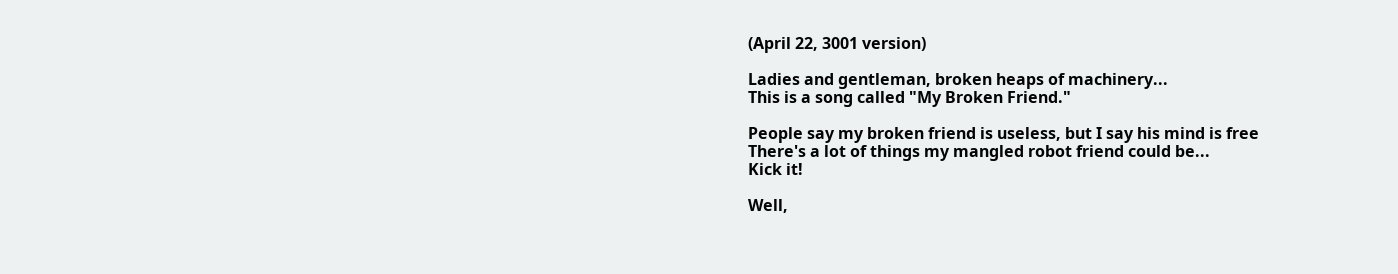(April 22, 3001 version)

Ladies and gentleman, broken heaps of machinery...
This is a song called "My Broken Friend."

People say my broken friend is useless, but I say his mind is free
There's a lot of things my mangled robot friend could be...
Kick it!

Well,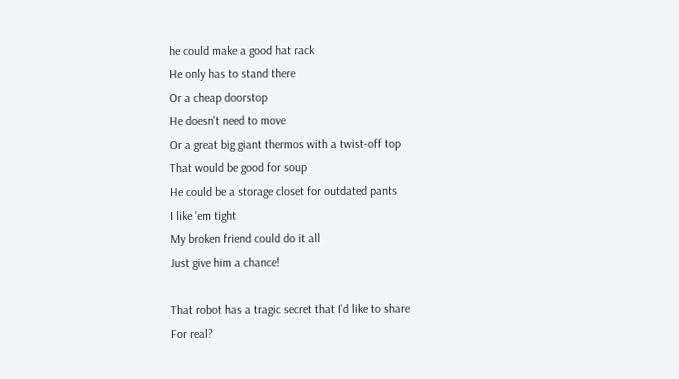he could make a good hat rack
He only has to stand there
Or a cheap doorstop
He doesn't need to move
Or a great big giant thermos with a twist-off top
That would be good for soup
He could be a storage closet for outdated pants
I like 'em tight
My broken friend could do it all
Just give him a chance!

That robot has a tragic secret that I'd like to share
For real?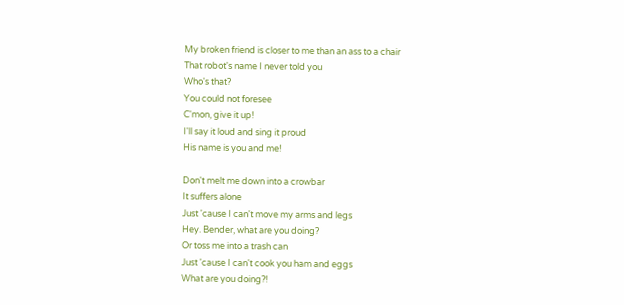My broken friend is closer to me than an ass to a chair
That robot's name I never told you
Who's that?
You could not foresee
C'mon, give it up!
I'll say it loud and sing it proud
His name is you and me!

Don't melt me down into a crowbar
It suffers alone
Just 'cause I can't move my arms and legs
Hey. Bender, what are you doing?
Or toss me into a trash can
Just 'cause I can't cook you ham and eggs
What are you doing?!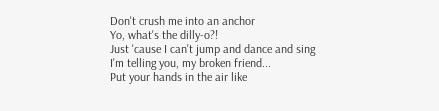Don't crush me into an anchor
Yo, what's the dilly-o?!
Just 'cause I can't jump and dance and sing
I'm telling you, my broken friend...
Put your hands in the air like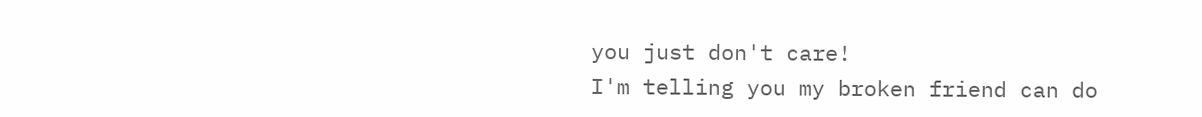you just don't care!
I'm telling you my broken friend can do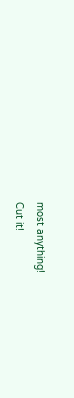most anything!
Cut it!